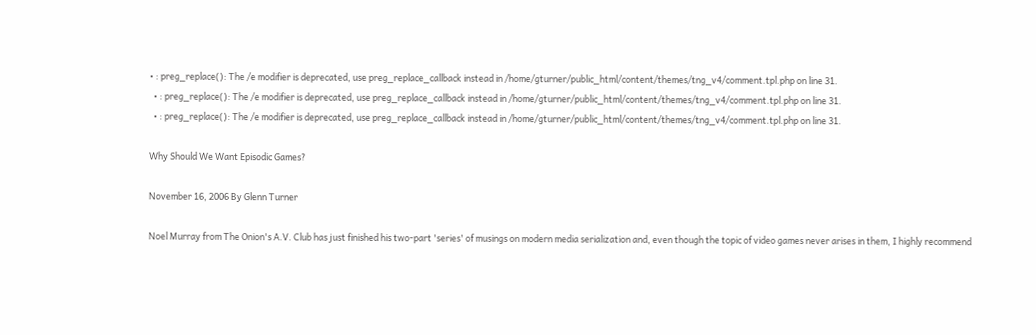• : preg_replace(): The /e modifier is deprecated, use preg_replace_callback instead in /home/gturner/public_html/content/themes/tng_v4/comment.tpl.php on line 31.
  • : preg_replace(): The /e modifier is deprecated, use preg_replace_callback instead in /home/gturner/public_html/content/themes/tng_v4/comment.tpl.php on line 31.
  • : preg_replace(): The /e modifier is deprecated, use preg_replace_callback instead in /home/gturner/public_html/content/themes/tng_v4/comment.tpl.php on line 31.

Why Should We Want Episodic Games?

November 16, 2006 By Glenn Turner

Noel Murray from The Onion's A.V. Club has just finished his two-part 'series' of musings on modern media serialization and, even though the topic of video games never arises in them, I highly recommend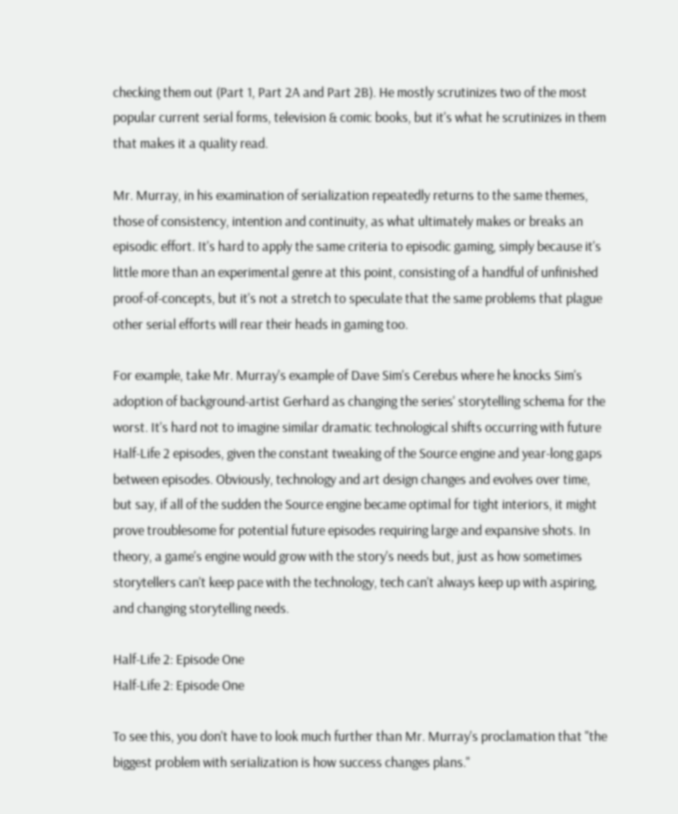checking them out (Part 1, Part 2A and Part 2B). He mostly scrutinizes two of the most popular current serial forms, television & comic books, but it's what he scrutinizes in them that makes it a quality read.

Mr. Murray, in his examination of serialization repeatedly returns to the same themes, those of consistency, intention and continuity, as what ultimately makes or breaks an episodic effort. It's hard to apply the same criteria to episodic gaming, simply because it's little more than an experimental genre at this point, consisting of a handful of unfinished proof-of-concepts, but it's not a stretch to speculate that the same problems that plague other serial efforts will rear their heads in gaming too.

For example, take Mr. Murray's example of Dave Sim's Cerebus where he knocks Sim's adoption of background-artist Gerhard as changing the series' storytelling schema for the worst. It's hard not to imagine similar dramatic technological shifts occurring with future Half-Life 2 episodes, given the constant tweaking of the Source engine and year-long gaps between episodes. Obviously, technology and art design changes and evolves over time, but say, if all of the sudden the Source engine became optimal for tight interiors, it might prove troublesome for potential future episodes requiring large and expansive shots. In theory, a game's engine would grow with the story's needs but, just as how sometimes storytellers can't keep pace with the technology, tech can't always keep up with aspiring, and changing storytelling needs.

Half-Life 2: Episode One
Half-Life 2: Episode One

To see this, you don't have to look much further than Mr. Murray's proclamation that "the biggest problem with serialization is how success changes plans."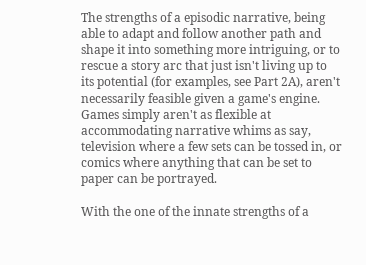The strengths of a episodic narrative, being able to adapt and follow another path and shape it into something more intriguing, or to rescue a story arc that just isn't living up to its potential (for examples, see Part 2A), aren't necessarily feasible given a game's engine. Games simply aren't as flexible at accommodating narrative whims as say, television where a few sets can be tossed in, or comics where anything that can be set to paper can be portrayed.

With the one of the innate strengths of a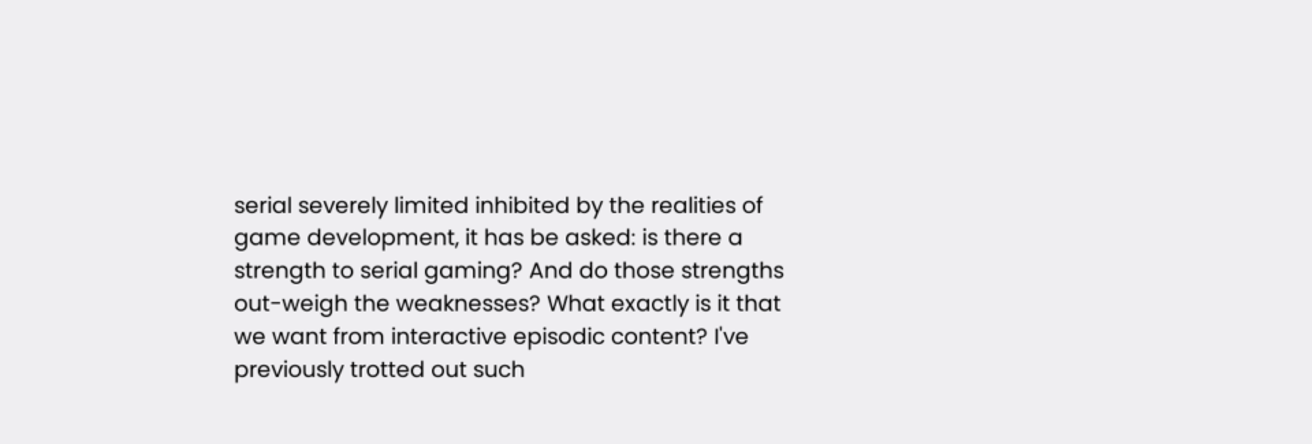serial severely limited inhibited by the realities of game development, it has be asked: is there a strength to serial gaming? And do those strengths out-weigh the weaknesses? What exactly is it that we want from interactive episodic content? I've previously trotted out such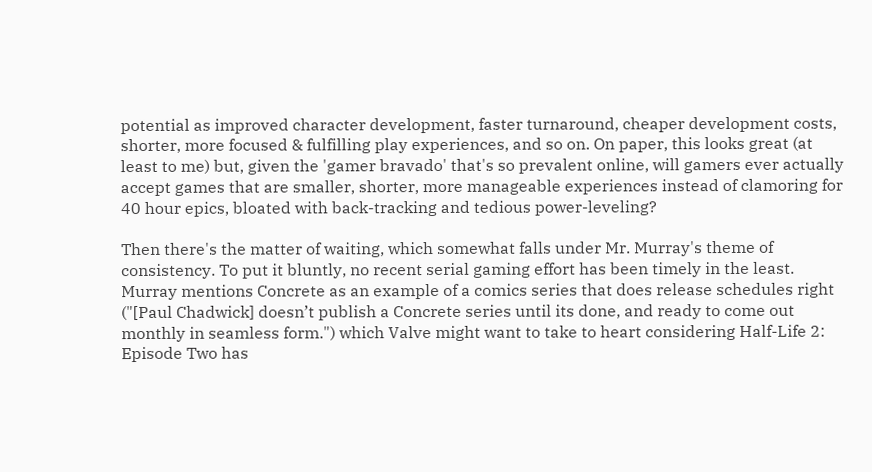potential as improved character development, faster turnaround, cheaper development costs, shorter, more focused & fulfilling play experiences, and so on. On paper, this looks great (at least to me) but, given the 'gamer bravado' that's so prevalent online, will gamers ever actually accept games that are smaller, shorter, more manageable experiences instead of clamoring for 40 hour epics, bloated with back-tracking and tedious power-leveling?

Then there's the matter of waiting, which somewhat falls under Mr. Murray's theme of consistency. To put it bluntly, no recent serial gaming effort has been timely in the least. Murray mentions Concrete as an example of a comics series that does release schedules right ("[Paul Chadwick] doesn’t publish a Concrete series until its done, and ready to come out monthly in seamless form.") which Valve might want to take to heart considering Half-Life 2: Episode Two has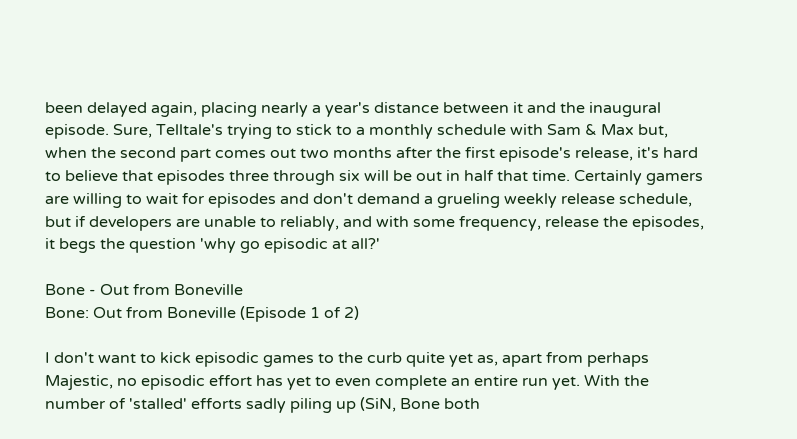been delayed again, placing nearly a year's distance between it and the inaugural episode. Sure, Telltale's trying to stick to a monthly schedule with Sam & Max but, when the second part comes out two months after the first episode's release, it's hard to believe that episodes three through six will be out in half that time. Certainly gamers are willing to wait for episodes and don't demand a grueling weekly release schedule, but if developers are unable to reliably, and with some frequency, release the episodes, it begs the question 'why go episodic at all?'

Bone - Out from Boneville
Bone: Out from Boneville (Episode 1 of 2)

I don't want to kick episodic games to the curb quite yet as, apart from perhaps Majestic, no episodic effort has yet to even complete an entire run yet. With the number of 'stalled' efforts sadly piling up (SiN, Bone both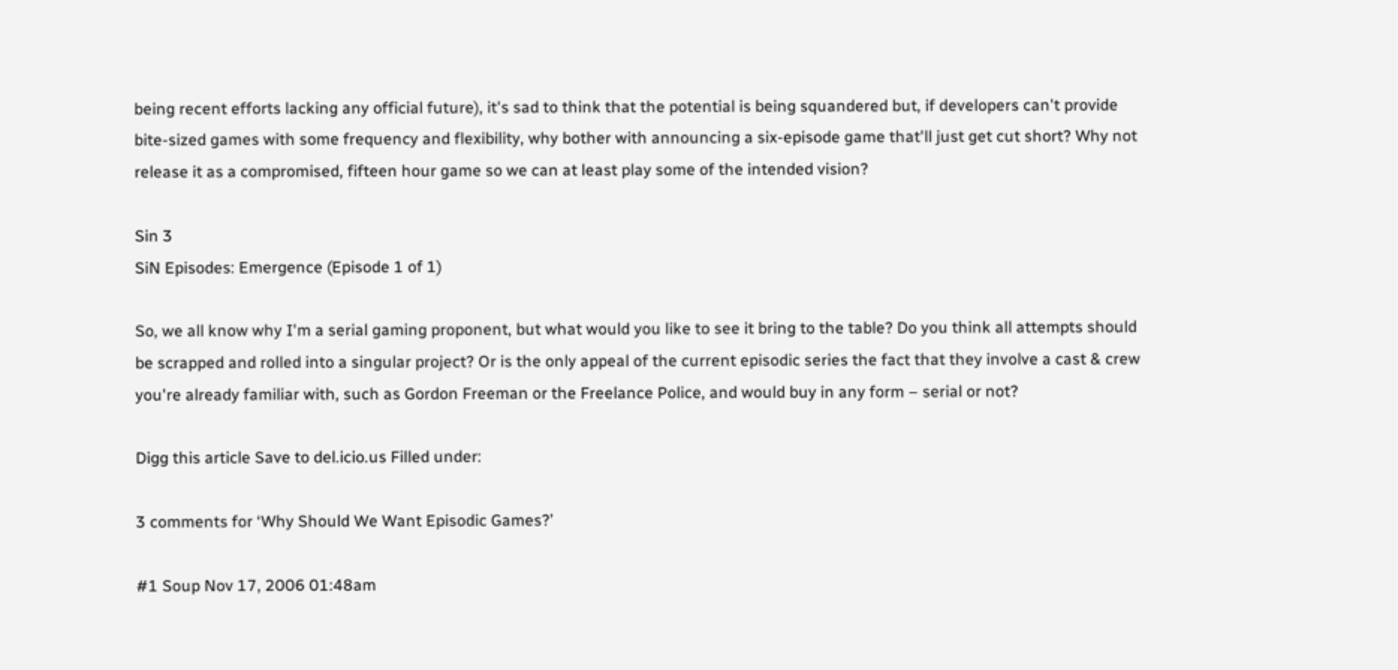being recent efforts lacking any official future), it's sad to think that the potential is being squandered but, if developers can't provide bite-sized games with some frequency and flexibility, why bother with announcing a six-episode game that'll just get cut short? Why not release it as a compromised, fifteen hour game so we can at least play some of the intended vision?

Sin 3
SiN Episodes: Emergence (Episode 1 of 1)

So, we all know why I'm a serial gaming proponent, but what would you like to see it bring to the table? Do you think all attempts should be scrapped and rolled into a singular project? Or is the only appeal of the current episodic series the fact that they involve a cast & crew you're already familiar with, such as Gordon Freeman or the Freelance Police, and would buy in any form – serial or not?

Digg this article Save to del.icio.us Filled under:

3 comments for ‘Why Should We Want Episodic Games?’

#1 Soup Nov 17, 2006 01:48am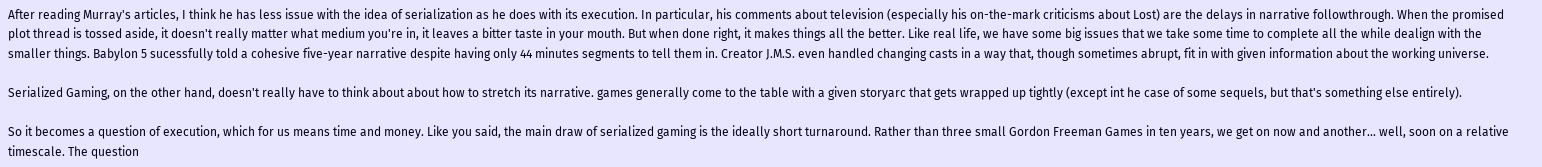After reading Murray's articles, I think he has less issue with the idea of serialization as he does with its execution. In particular, his comments about television (especially his on-the-mark criticisms about Lost) are the delays in narrative followthrough. When the promised plot thread is tossed aside, it doesn't really matter what medium you're in, it leaves a bitter taste in your mouth. But when done right, it makes things all the better. Like real life, we have some big issues that we take some time to complete all the while dealign with the smaller things. Babylon 5 sucessfully told a cohesive five-year narrative despite having only 44 minutes segments to tell them in. Creator J.M.S. even handled changing casts in a way that, though sometimes abrupt, fit in with given information about the working universe.

Serialized Gaming, on the other hand, doesn't really have to think about about how to stretch its narrative. games generally come to the table with a given storyarc that gets wrapped up tightly (except int he case of some sequels, but that's something else entirely).

So it becomes a question of execution, which for us means time and money. Like you said, the main draw of serialized gaming is the ideally short turnaround. Rather than three small Gordon Freeman Games in ten years, we get on now and another... well, soon on a relative timescale. The question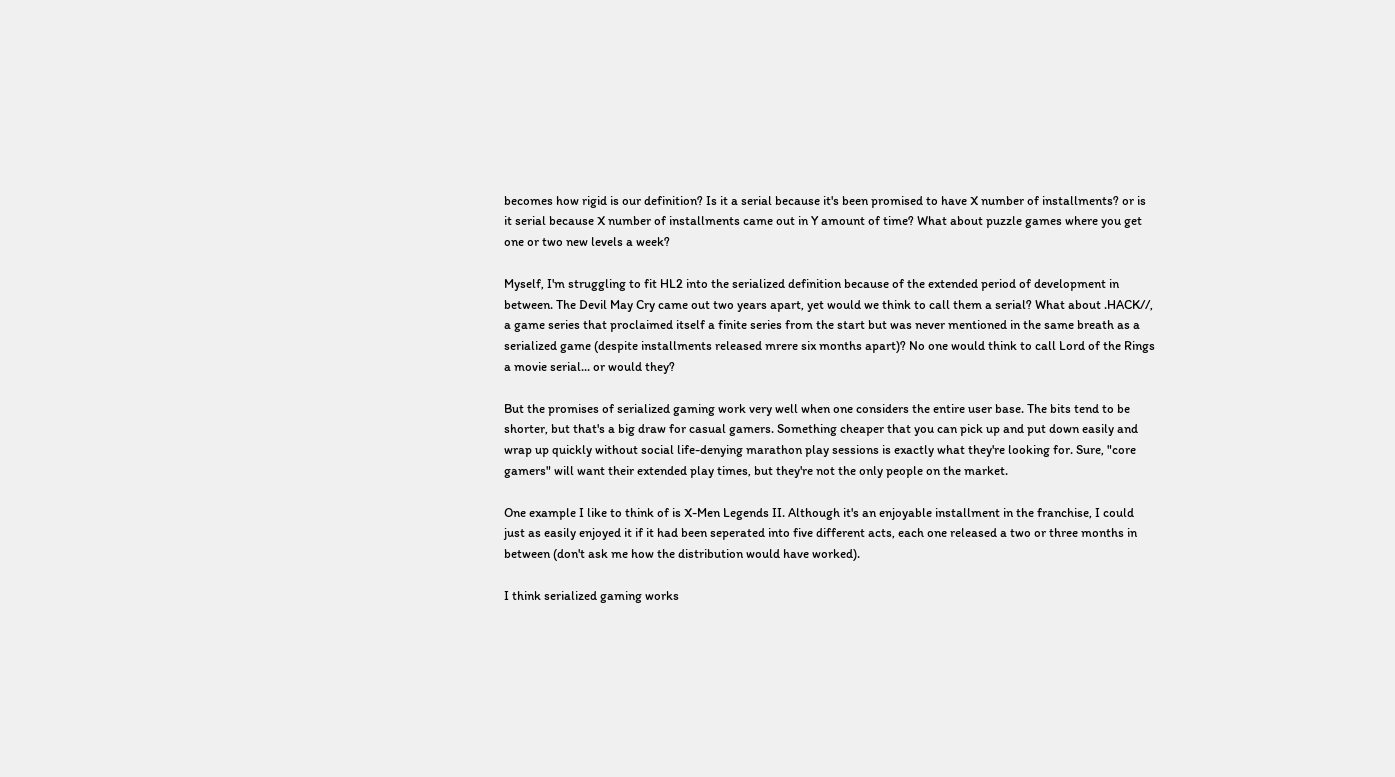becomes how rigid is our definition? Is it a serial because it's been promised to have X number of installments? or is it serial because X number of installments came out in Y amount of time? What about puzzle games where you get one or two new levels a week?

Myself, I'm struggling to fit HL2 into the serialized definition because of the extended period of development in between. The Devil May Cry came out two years apart, yet would we think to call them a serial? What about .HACK//, a game series that proclaimed itself a finite series from the start but was never mentioned in the same breath as a serialized game (despite installments released mrere six months apart)? No one would think to call Lord of the Rings a movie serial... or would they?

But the promises of serialized gaming work very well when one considers the entire user base. The bits tend to be shorter, but that's a big draw for casual gamers. Something cheaper that you can pick up and put down easily and wrap up quickly without social life-denying marathon play sessions is exactly what they're looking for. Sure, "core gamers" will want their extended play times, but they're not the only people on the market.

One example I like to think of is X-Men Legends II. Although it's an enjoyable installment in the franchise, I could just as easily enjoyed it if it had been seperated into five different acts, each one released a two or three months in between (don't ask me how the distribution would have worked).

I think serialized gaming works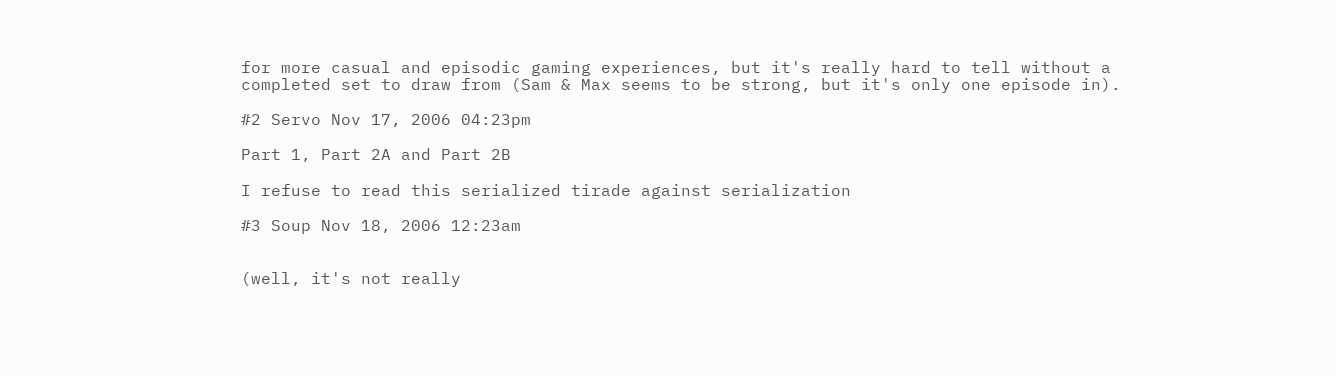for more casual and episodic gaming experiences, but it's really hard to tell without a completed set to draw from (Sam & Max seems to be strong, but it's only one episode in).

#2 Servo Nov 17, 2006 04:23pm

Part 1, Part 2A and Part 2B

I refuse to read this serialized tirade against serialization

#3 Soup Nov 18, 2006 12:23am


(well, it's not really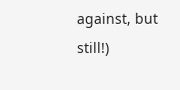against, but still!)